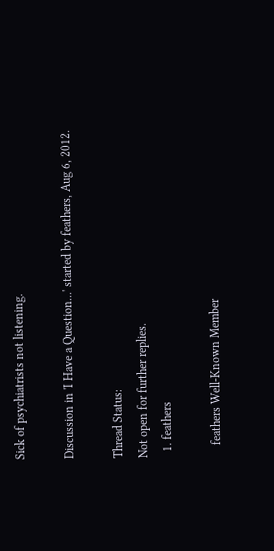Sick of psychiatrists not listening.

Discussion in 'I Have a Question...' started by feathers, Aug 6, 2012.

Thread Status:
Not open for further replies.
  1. feathers

    feathers Well-Known Member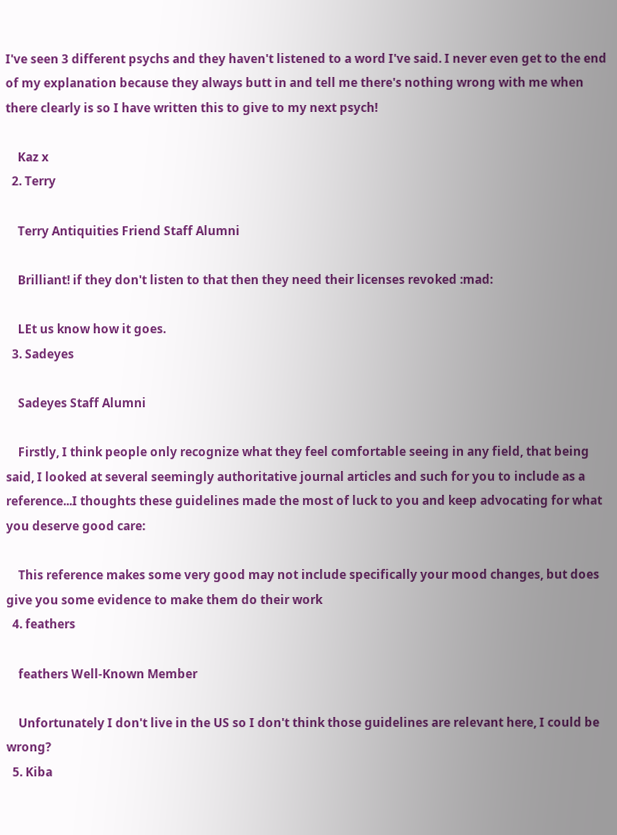I've seen 3 different psychs and they haven't listened to a word I've said. I never even get to the end of my explanation because they always butt in and tell me there's nothing wrong with me when there clearly is so I have written this to give to my next psych!

    Kaz x
  2. Terry

    Terry Antiquities Friend Staff Alumni

    Brilliant! if they don't listen to that then they need their licenses revoked :mad:

    LEt us know how it goes.
  3. Sadeyes

    Sadeyes Staff Alumni

    Firstly, I think people only recognize what they feel comfortable seeing in any field, that being said, I looked at several seemingly authoritative journal articles and such for you to include as a reference...I thoughts these guidelines made the most of luck to you and keep advocating for what you deserve good care:

    This reference makes some very good may not include specifically your mood changes, but does give you some evidence to make them do their work
  4. feathers

    feathers Well-Known Member

    Unfortunately I don't live in the US so I don't think those guidelines are relevant here, I could be wrong?
  5. Kiba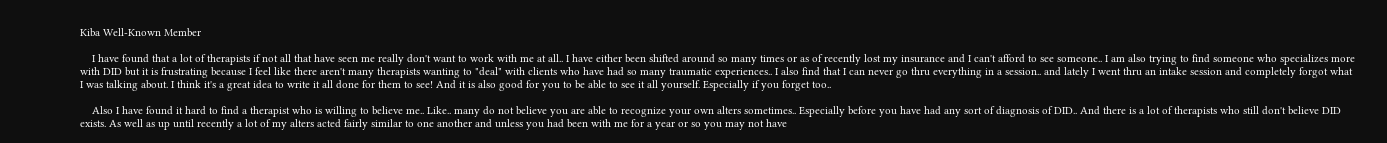Kiba Well-Known Member

    I have found that a lot of therapists if not all that have seen me really don't want to work with me at all.. I have either been shifted around so many times or as of recently lost my insurance and I can't afford to see someone.. I am also trying to find someone who specializes more with DID but it is frustrating because I feel like there aren't many therapists wanting to "deal" with clients who have had so many traumatic experiences.. I also find that I can never go thru everything in a session.. and lately I went thru an intake session and completely forgot what I was talking about. I think it's a great idea to write it all done for them to see! And it is also good for you to be able to see it all yourself. Especially if you forget too..

    Also I have found it hard to find a therapist who is willing to believe me.. Like.. many do not believe you are able to recognize your own alters sometimes.. Especially before you have had any sort of diagnosis of DID.. And there is a lot of therapists who still don't believe DID exists. As well as up until recently a lot of my alters acted fairly similar to one another and unless you had been with me for a year or so you may not have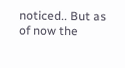noticed.. But as of now the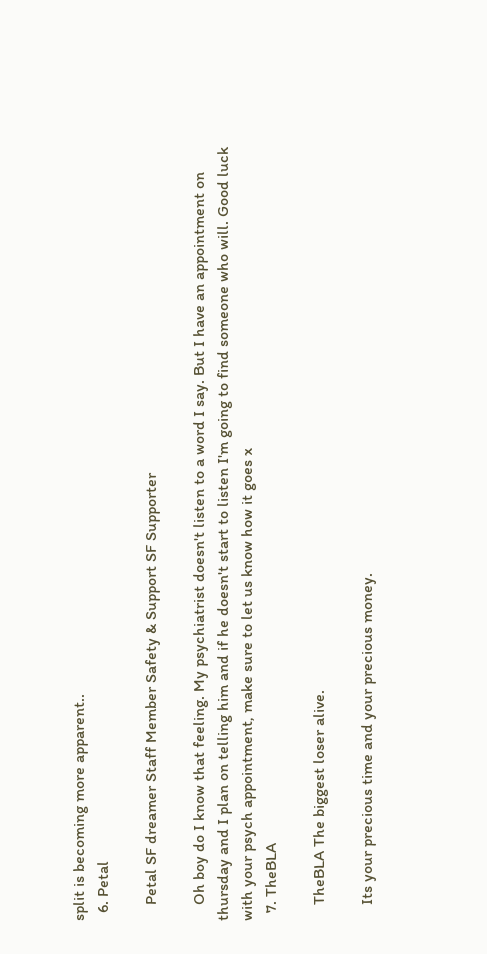split is becoming more apparent..
  6. Petal

    Petal SF dreamer Staff Member Safety & Support SF Supporter

    Oh boy do I know that feeling. My psychiatrist doesn't listen to a word I say. But I have an appointment on thursday and I plan on telling him and if he doesn't start to listen I'm going to find someone who will. Good luck with your psych appointment, make sure to let us know how it goes x
  7. TheBLA

    TheBLA The biggest loser alive.

    Its your precious time and your precious money.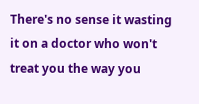There's no sense it wasting it on a doctor who won't treat you the way you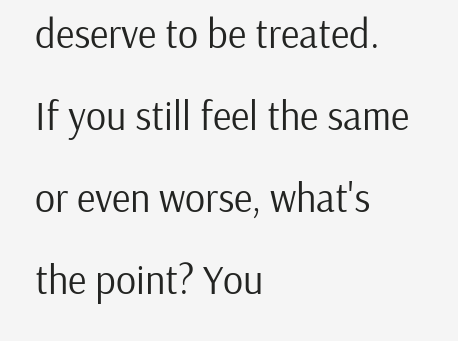deserve to be treated. If you still feel the same or even worse, what's the point? You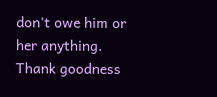don't owe him or her anything. Thank goodness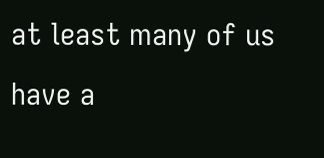at least many of us have a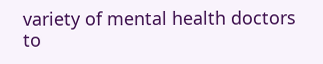variety of mental health doctors to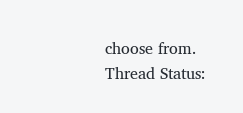choose from.
Thread Status: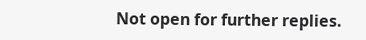Not open for further replies.